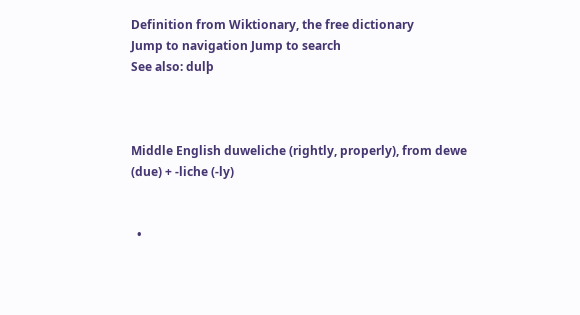Definition from Wiktionary, the free dictionary
Jump to navigation Jump to search
See also: dulþ



Middle English duweliche (rightly, properly), from dewe (due) + -liche (-ly)


  •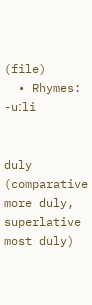(file)
  • Rhymes: -uːli


duly (comparative more duly, superlative most duly)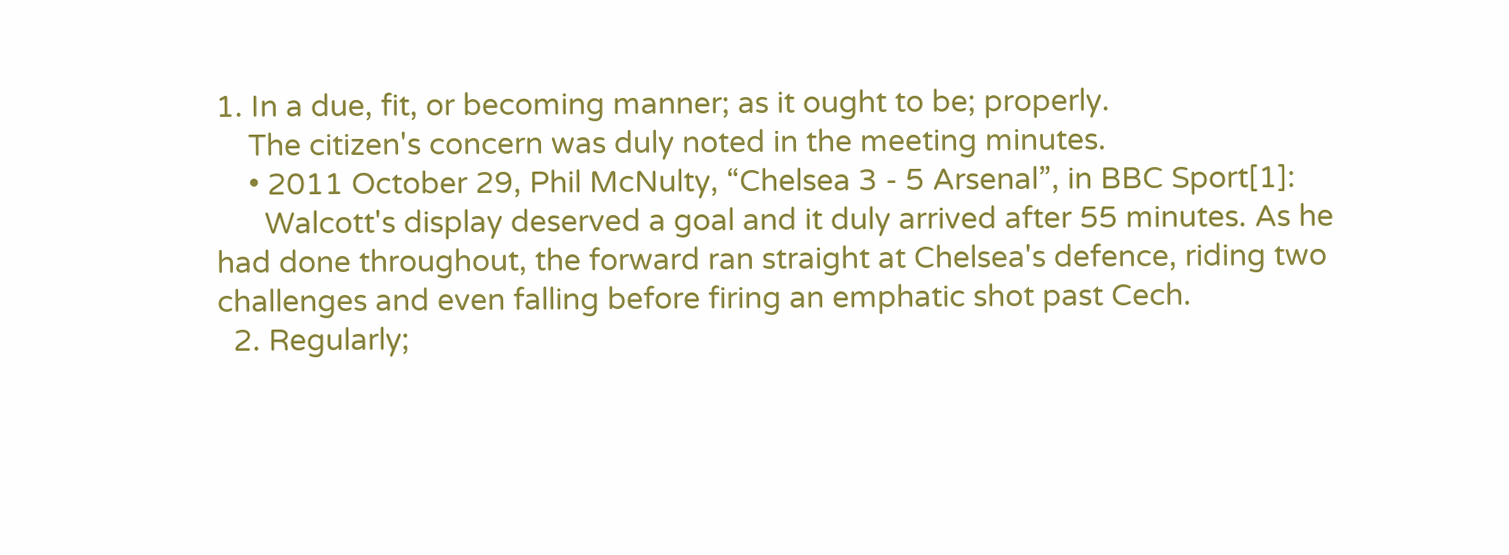1. In a due, fit, or becoming manner; as it ought to be; properly.
    The citizen's concern was duly noted in the meeting minutes.
    • 2011 October 29, Phil McNulty, “Chelsea 3 - 5 Arsenal”, in BBC Sport[1]:
      Walcott's display deserved a goal and it duly arrived after 55 minutes. As he had done throughout, the forward ran straight at Chelsea's defence, riding two challenges and even falling before firing an emphatic shot past Cech.
  2. Regularly;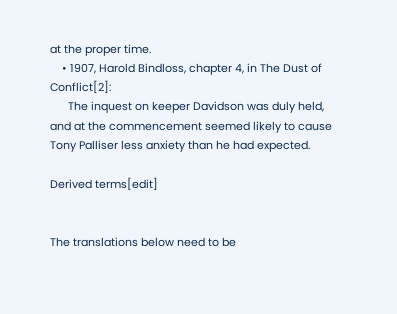at the proper time.
    • 1907, Harold Bindloss, chapter 4, in The Dust of Conflict[2]:
      The inquest on keeper Davidson was duly held, and at the commencement seemed likely to cause Tony Palliser less anxiety than he had expected.

Derived terms[edit]


The translations below need to be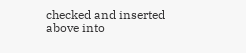checked and inserted above into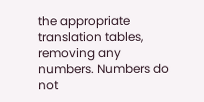the appropriate translation tables, removing any numbers. Numbers do not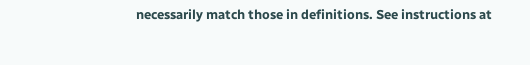necessarily match those in definitions. See instructions at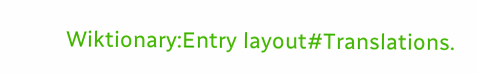Wiktionary:Entry layout#Translations.